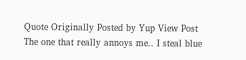Quote Originally Posted by Yup View Post
The one that really annoys me.. I steal blue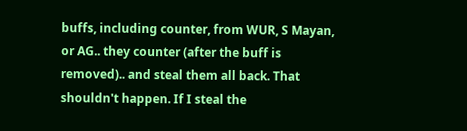buffs, including counter, from WUR, S Mayan, or AG.. they counter (after the buff is removed).. and steal them all back. That shouldn't happen. If I steal the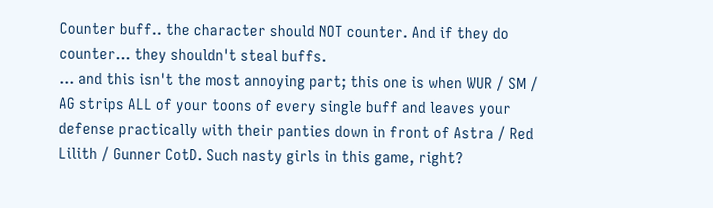Counter buff.. the character should NOT counter. And if they do counter... they shouldn't steal buffs.
... and this isn't the most annoying part; this one is when WUR / SM / AG strips ALL of your toons of every single buff and leaves your defense practically with their panties down in front of Astra / Red Lilith / Gunner CotD. Such nasty girls in this game, right?